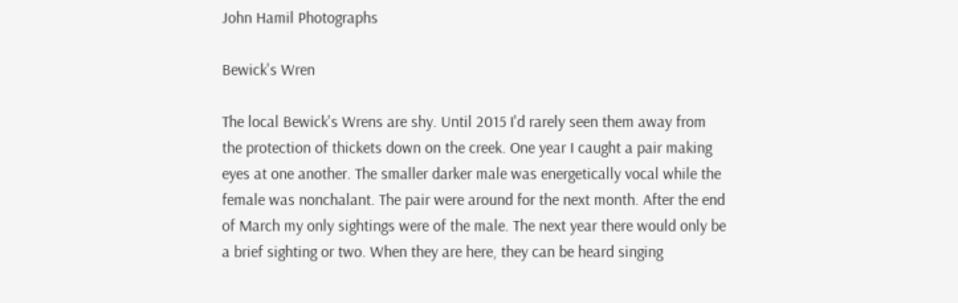John Hamil Photographs

Bewick's Wren

The local Bewick's Wrens are shy. Until 2015 I'd rarely seen them away from the protection of thickets down on the creek. One year I caught a pair making eyes at one another. The smaller darker male was energetically vocal while the female was nonchalant. The pair were around for the next month. After the end of March my only sightings were of the male. The next year there would only be a brief sighting or two. When they are here, they can be heard singing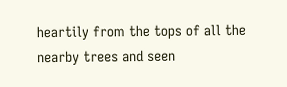heartily from the tops of all the nearby trees and seen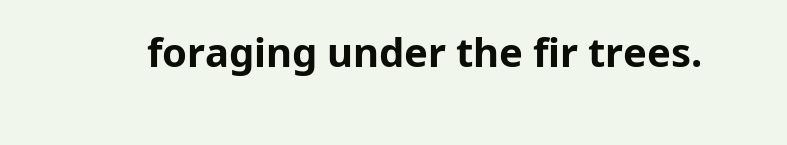foraging under the fir trees.